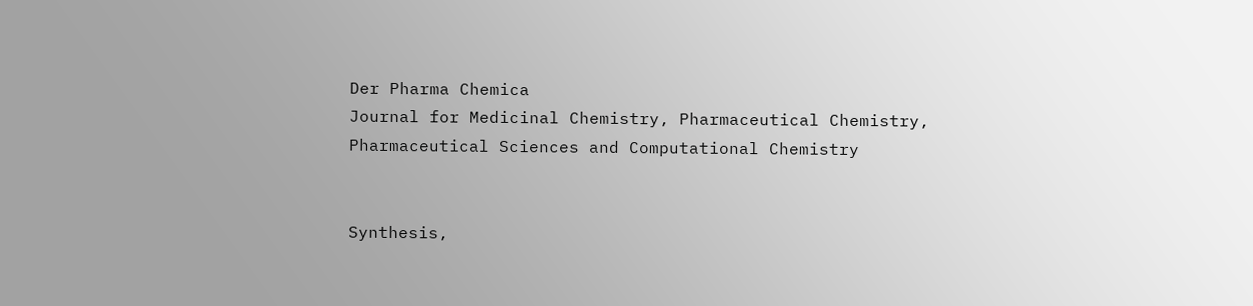Der Pharma Chemica
Journal for Medicinal Chemistry, Pharmaceutical Chemistry, Pharmaceutical Sciences and Computational Chemistry


Synthesis,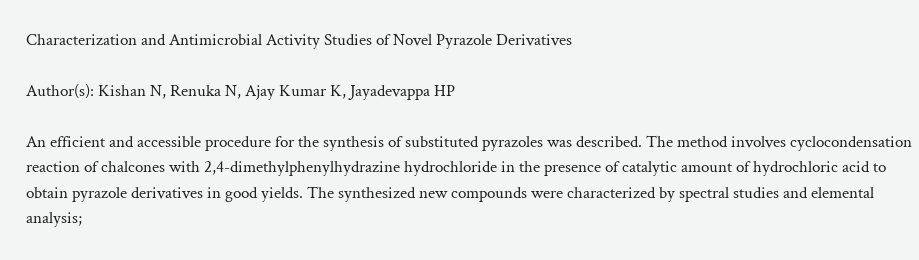Characterization and Antimicrobial Activity Studies of Novel Pyrazole Derivatives

Author(s): Kishan N, Renuka N, Ajay Kumar K, Jayadevappa HP

An efficient and accessible procedure for the synthesis of substituted pyrazoles was described. The method involves cyclocondensation reaction of chalcones with 2,4-dimethylphenylhydrazine hydrochloride in the presence of catalytic amount of hydrochloric acid to obtain pyrazole derivatives in good yields. The synthesized new compounds were characterized by spectral studies and elemental analysis;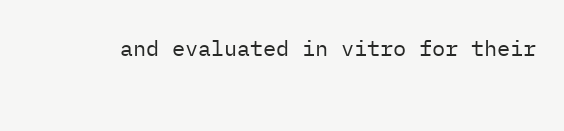and evaluated in vitro for their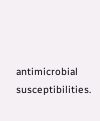antimicrobial susceptibilities.